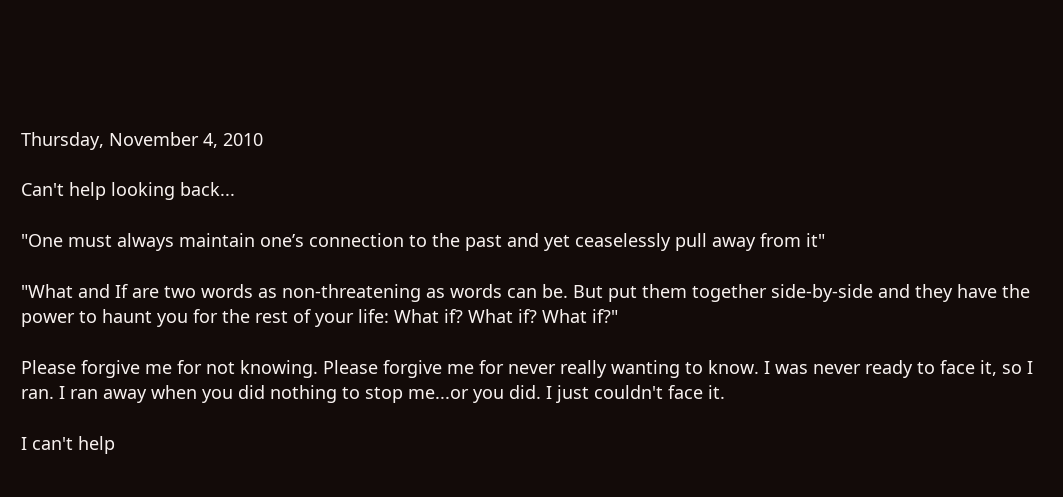Thursday, November 4, 2010

Can't help looking back...

"One must always maintain one’s connection to the past and yet ceaselessly pull away from it"

"What and If are two words as non-threatening as words can be. But put them together side-by-side and they have the power to haunt you for the rest of your life: What if? What if? What if?"

Please forgive me for not knowing. Please forgive me for never really wanting to know. I was never ready to face it, so I ran. I ran away when you did nothing to stop me...or you did. I just couldn't face it.

I can't help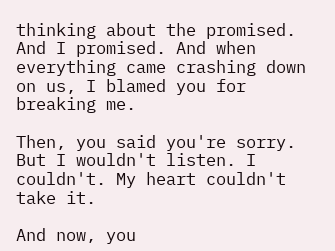thinking about the promised. And I promised. And when everything came crashing down on us, I blamed you for breaking me.

Then, you said you're sorry. But I wouldn't listen. I couldn't. My heart couldn't take it.

And now, you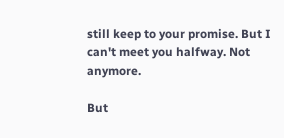still keep to your promise. But I can't meet you halfway. Not anymore.

But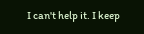I can't help it. I keep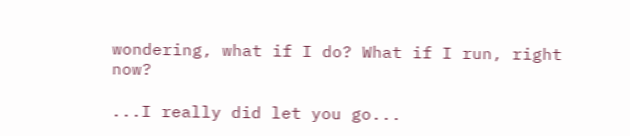wondering, what if I do? What if I run, right now?

...I really did let you go...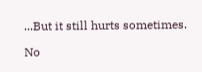...But it still hurts sometimes.

No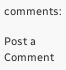comments:

Post a Comment